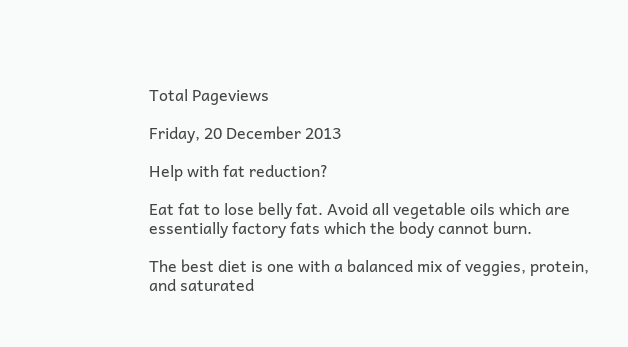Total Pageviews

Friday, 20 December 2013

Help with fat reduction?

Eat fat to lose belly fat. Avoid all vegetable oils which are essentially factory fats which the body cannot burn.

The best diet is one with a balanced mix of veggies, protein, and saturated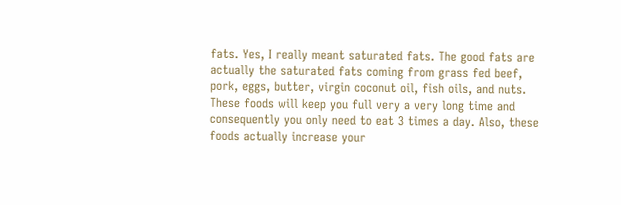fats. Yes, I really meant saturated fats. The good fats are actually the saturated fats coming from grass fed beef, pork, eggs, butter, virgin coconut oil, fish oils, and nuts. These foods will keep you full very a very long time and consequently you only need to eat 3 times a day. Also, these foods actually increase your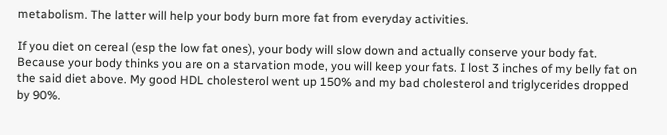metabolism. The latter will help your body burn more fat from everyday activities.

If you diet on cereal (esp the low fat ones), your body will slow down and actually conserve your body fat. Because your body thinks you are on a starvation mode, you will keep your fats. I lost 3 inches of my belly fat on the said diet above. My good HDL cholesterol went up 150% and my bad cholesterol and triglycerides dropped by 90%.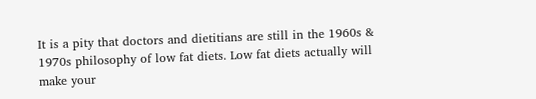It is a pity that doctors and dietitians are still in the 1960s & 1970s philosophy of low fat diets. Low fat diets actually will make your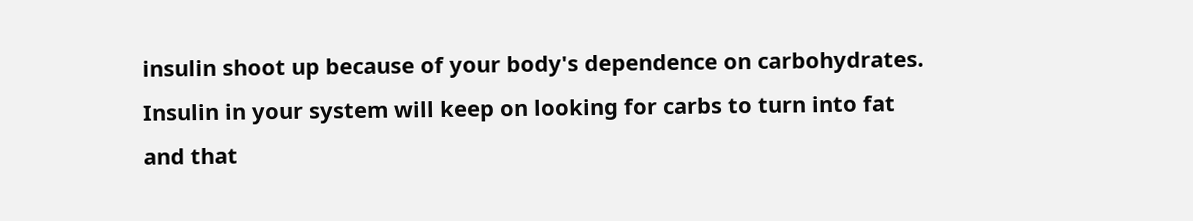insulin shoot up because of your body's dependence on carbohydrates. Insulin in your system will keep on looking for carbs to turn into fat and that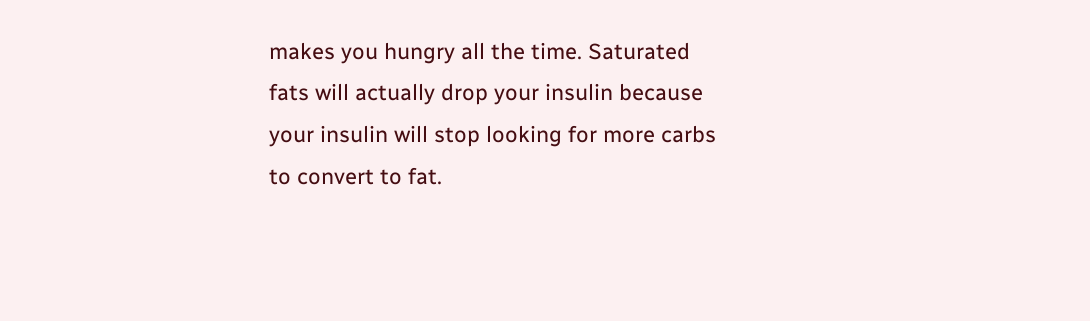makes you hungry all the time. Saturated fats will actually drop your insulin because your insulin will stop looking for more carbs to convert to fat.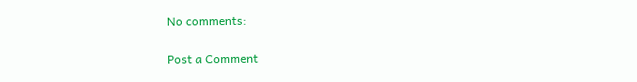No comments:

Post a Comment